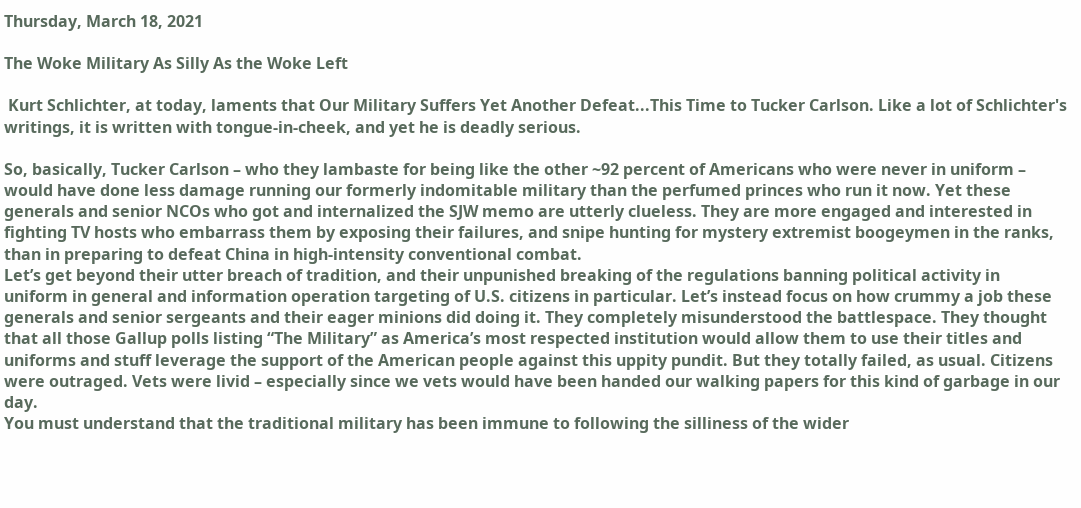Thursday, March 18, 2021

The Woke Military As Silly As the Woke Left

 Kurt Schlichter, at today, laments that Our Military Suffers Yet Another Defeat...This Time to Tucker Carlson. Like a lot of Schlichter's writings, it is written with tongue-in-cheek, and yet he is deadly serious.

So, basically, Tucker Carlson – who they lambaste for being like the other ~92 percent of Americans who were never in uniform – would have done less damage running our formerly indomitable military than the perfumed princes who run it now. Yet these generals and senior NCOs who got and internalized the SJW memo are utterly clueless. They are more engaged and interested in fighting TV hosts who embarrass them by exposing their failures, and snipe hunting for mystery extremist boogeymen in the ranks, than in preparing to defeat China in high-intensity conventional combat.
Let’s get beyond their utter breach of tradition, and their unpunished breaking of the regulations banning political activity in uniform in general and information operation targeting of U.S. citizens in particular. Let’s instead focus on how crummy a job these generals and senior sergeants and their eager minions did doing it. They completely misunderstood the battlespace. They thought that all those Gallup polls listing “The Military” as America’s most respected institution would allow them to use their titles and uniforms and stuff leverage the support of the American people against this uppity pundit. But they totally failed, as usual. Citizens were outraged. Vets were livid – especially since we vets would have been handed our walking papers for this kind of garbage in our day.
You must understand that the traditional military has been immune to following the silliness of the wider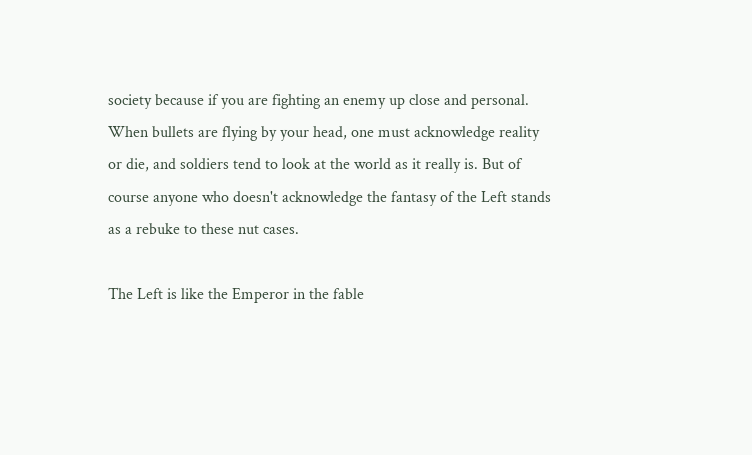society because if you are fighting an enemy up close and personal. When bullets are flying by your head, one must acknowledge reality or die, and soldiers tend to look at the world as it really is. But of course anyone who doesn't acknowledge the fantasy of the Left stands as a rebuke to these nut cases.

The Left is like the Emperor in the fable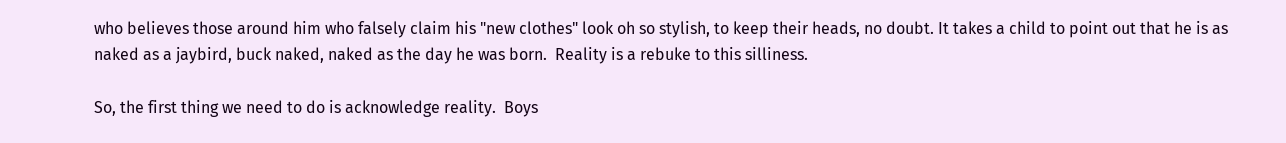who believes those around him who falsely claim his "new clothes" look oh so stylish, to keep their heads, no doubt. It takes a child to point out that he is as naked as a jaybird, buck naked, naked as the day he was born.  Reality is a rebuke to this silliness.

So, the first thing we need to do is acknowledge reality.  Boys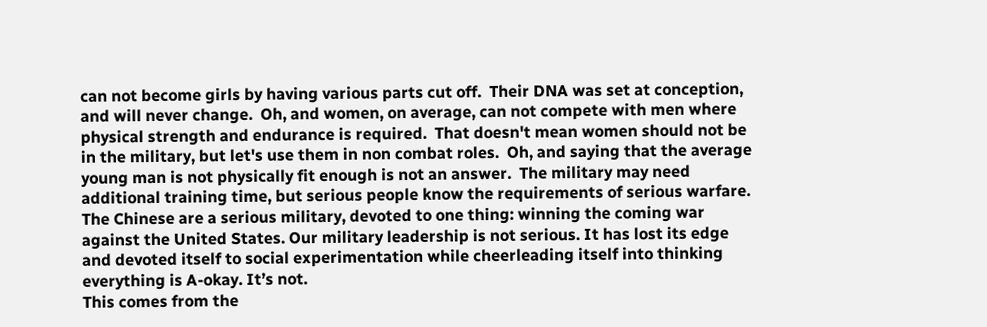can not become girls by having various parts cut off.  Their DNA was set at conception, and will never change.  Oh, and women, on average, can not compete with men where physical strength and endurance is required.  That doesn't mean women should not be in the military, but let's use them in non combat roles.  Oh, and saying that the average young man is not physically fit enough is not an answer.  The military may need additional training time, but serious people know the requirements of serious warfare.
The Chinese are a serious military, devoted to one thing: winning the coming war against the United States. Our military leadership is not serious. It has lost its edge and devoted itself to social experimentation while cheerleading itself into thinking everything is A-okay. It’s not.
This comes from the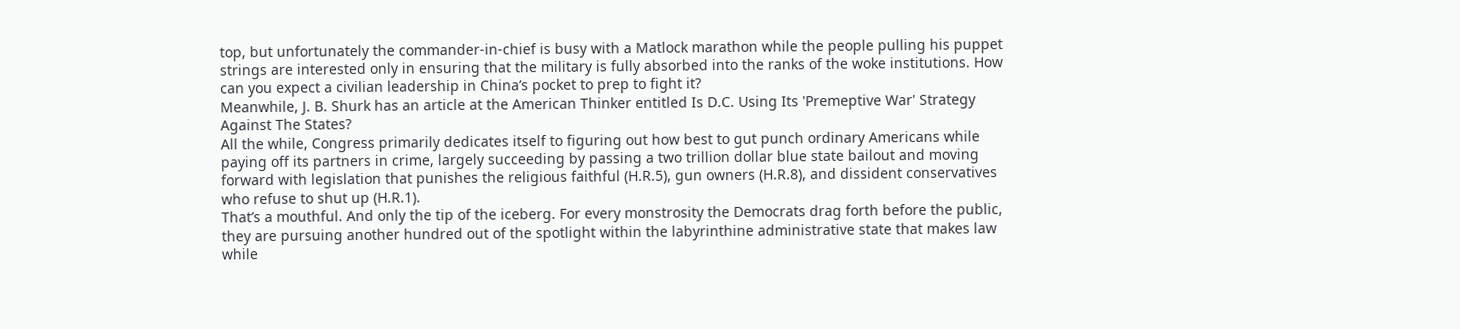top, but unfortunately the commander-in-chief is busy with a Matlock marathon while the people pulling his puppet strings are interested only in ensuring that the military is fully absorbed into the ranks of the woke institutions. How can you expect a civilian leadership in China’s pocket to prep to fight it?
Meanwhile, J. B. Shurk has an article at the American Thinker entitled Is D.C. Using Its 'Premeptive War' Strategy Against The States?
All the while, Congress primarily dedicates itself to figuring out how best to gut punch ordinary Americans while paying off its partners in crime, largely succeeding by passing a two trillion dollar blue state bailout and moving forward with legislation that punishes the religious faithful (H.R.5), gun owners (H.R.8), and dissident conservatives who refuse to shut up (H.R.1).
That’s a mouthful. And only the tip of the iceberg. For every monstrosity the Democrats drag forth before the public, they are pursuing another hundred out of the spotlight within the labyrinthine administrative state that makes law while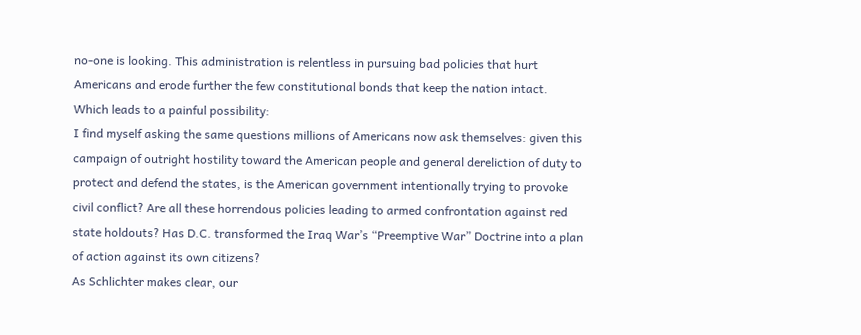no-one is looking. This administration is relentless in pursuing bad policies that hurt Americans and erode further the few constitutional bonds that keep the nation intact.
Which leads to a painful possibility:
I find myself asking the same questions millions of Americans now ask themselves: given this campaign of outright hostility toward the American people and general dereliction of duty to protect and defend the states, is the American government intentionally trying to provoke civil conflict? Are all these horrendous policies leading to armed confrontation against red state holdouts? Has D.C. transformed the Iraq War’s “Preemptive War” Doctrine into a plan of action against its own citizens?
As Schlichter makes clear, our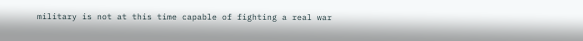military is not at this time capable of fighting a real war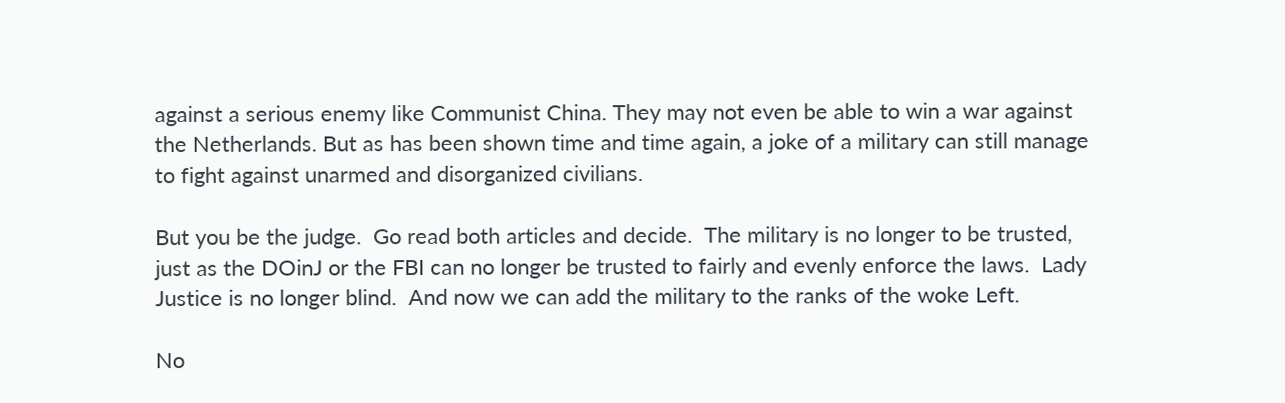against a serious enemy like Communist China. They may not even be able to win a war against the Netherlands. But as has been shown time and time again, a joke of a military can still manage to fight against unarmed and disorganized civilians.

But you be the judge.  Go read both articles and decide.  The military is no longer to be trusted, just as the DOinJ or the FBI can no longer be trusted to fairly and evenly enforce the laws.  Lady Justice is no longer blind.  And now we can add the military to the ranks of the woke Left.

No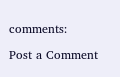comments:

Post a Comment